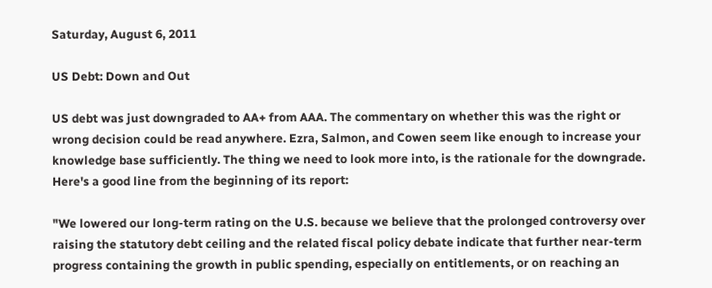Saturday, August 6, 2011

US Debt: Down and Out

US debt was just downgraded to AA+ from AAA. The commentary on whether this was the right or wrong decision could be read anywhere. Ezra, Salmon, and Cowen seem like enough to increase your knowledge base sufficiently. The thing we need to look more into, is the rationale for the downgrade. Here's a good line from the beginning of its report:

"We lowered our long-term rating on the U.S. because we believe that the prolonged controversy over raising the statutory debt ceiling and the related fiscal policy debate indicate that further near-term progress containing the growth in public spending, especially on entitlements, or on reaching an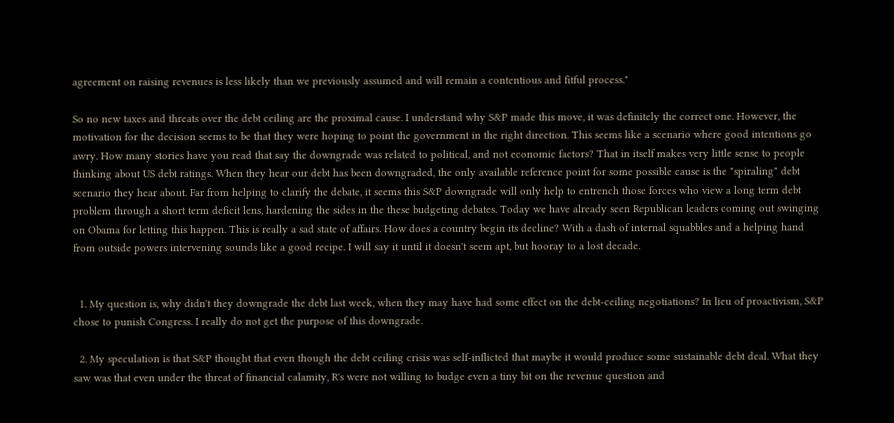agreement on raising revenues is less likely than we previously assumed and will remain a contentious and fitful process."

So no new taxes and threats over the debt ceiling are the proximal cause. I understand why S&P made this move, it was definitely the correct one. However, the motivation for the decision seems to be that they were hoping to point the government in the right direction. This seems like a scenario where good intentions go awry. How many stories have you read that say the downgrade was related to political, and not economic factors? That in itself makes very little sense to people thinking about US debt ratings. When they hear our debt has been downgraded, the only available reference point for some possible cause is the "spiraling" debt scenario they hear about. Far from helping to clarify the debate, it seems this S&P downgrade will only help to entrench those forces who view a long term debt problem through a short term deficit lens, hardening the sides in the these budgeting debates. Today we have already seen Republican leaders coming out swinging on Obama for letting this happen. This is really a sad state of affairs. How does a country begin its decline? With a dash of internal squabbles and a helping hand from outside powers intervening sounds like a good recipe. I will say it until it doesn't seem apt, but hooray to a lost decade.


  1. My question is, why didn't they downgrade the debt last week, when they may have had some effect on the debt-ceiling negotiations? In lieu of proactivism, S&P chose to punish Congress. I really do not get the purpose of this downgrade.

  2. My speculation is that S&P thought that even though the debt ceiling crisis was self-inflicted that maybe it would produce some sustainable debt deal. What they saw was that even under the threat of financial calamity, R's were not willing to budge even a tiny bit on the revenue question and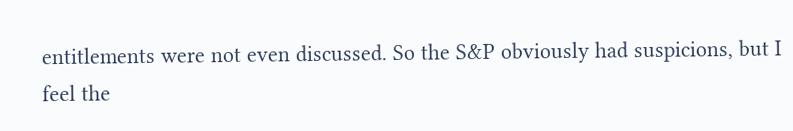entitlements were not even discussed. So the S&P obviously had suspicions, but I feel the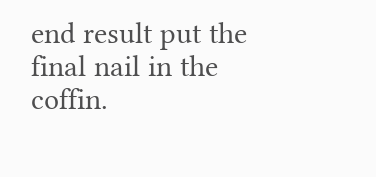end result put the final nail in the coffin.